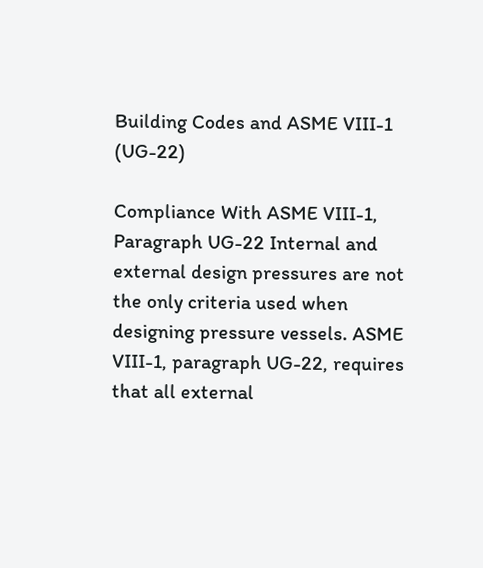Building Codes and ASME VIII-1 (UG-22)

Compliance With ASME VIII-1, Paragraph UG-22 Internal and external design pressures are not the only criteria used when designing pressure vessels. ASME VIII-1, paragraph UG-22, requires that all external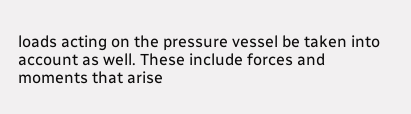loads acting on the pressure vessel be taken into account as well. These include forces and moments that arise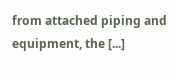from attached piping and equipment, the [...]